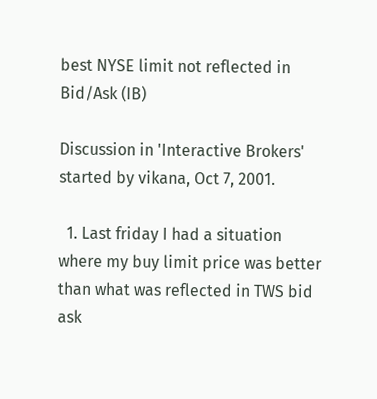best NYSE limit not reflected in Bid/Ask (IB)

Discussion in 'Interactive Brokers' started by vikana, Oct 7, 2001.

  1. Last friday I had a situation where my buy limit price was better than what was reflected in TWS bid ask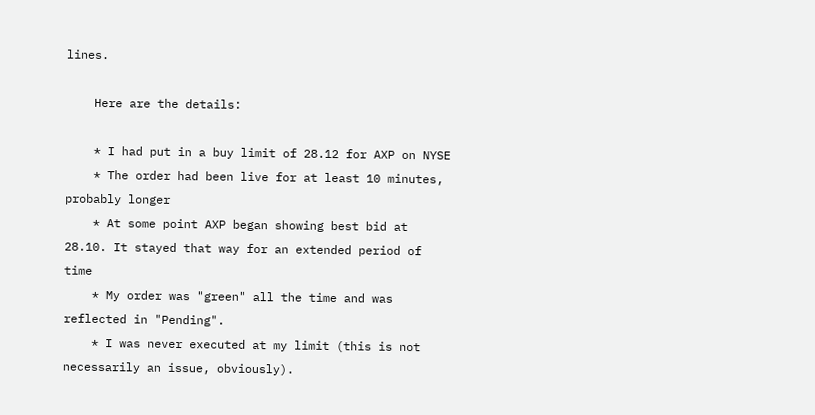lines.

    Here are the details:

    * I had put in a buy limit of 28.12 for AXP on NYSE
    * The order had been live for at least 10 minutes, probably longer
    * At some point AXP began showing best bid at 28.10. It stayed that way for an extended period of time
    * My order was "green" all the time and was reflected in "Pending".
    * I was never executed at my limit (this is not necessarily an issue, obviously).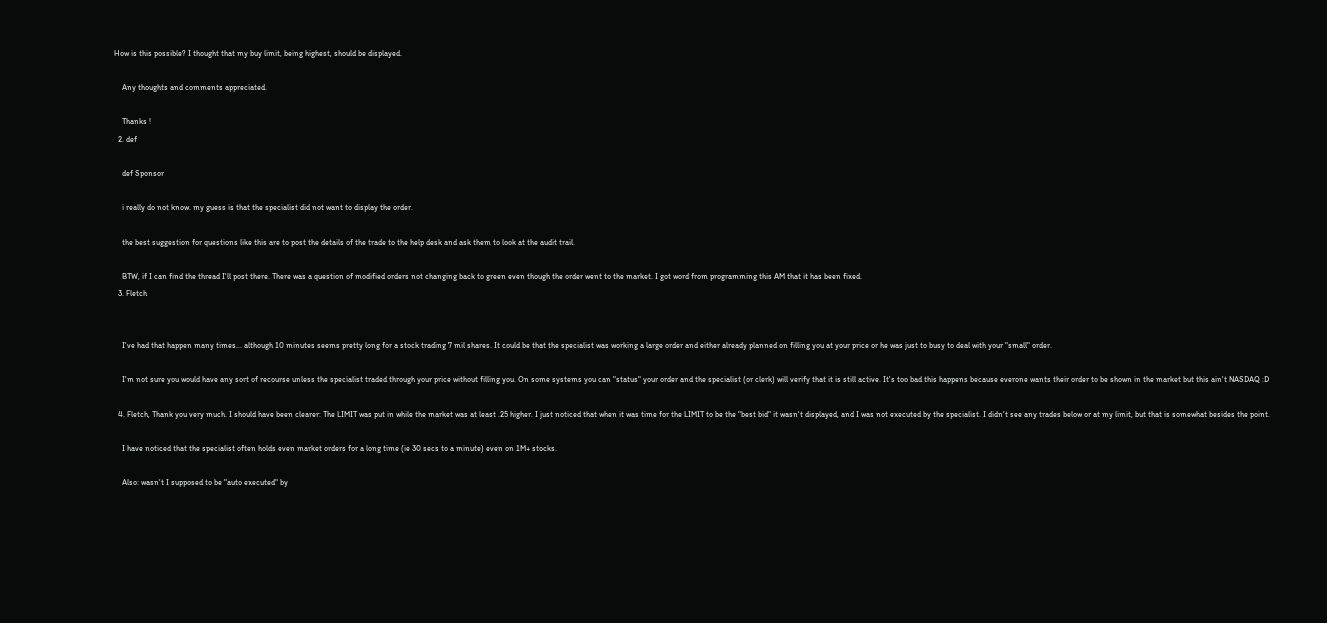How is this possible? I thought that my buy limit, being highest, should be displayed.

    Any thoughts and comments appreciated.

    Thanks !
  2. def

    def Sponsor

    i really do not know. my guess is that the specialist did not want to display the order.

    the best suggestion for questions like this are to post the details of the trade to the help desk and ask them to look at the audit trail.

    BTW, if I can find the thread I'll post there. There was a question of modified orders not changing back to green even though the order went to the market. I got word from programming this AM that it has been fixed.
  3. Fletch


    I've had that happen many times... although 10 minutes seems pretty long for a stock trading 7 mil shares. It could be that the specialist was working a large order and either already planned on filling you at your price or he was just to busy to deal with your "small" order.

    I'm not sure you would have any sort of recourse unless the specialist traded through your price without filling you. On some systems you can "status" your order and the specialist (or clerk) will verify that it is still active. It's too bad this happens because everone wants their order to be shown in the market but this ain't NASDAQ :D

  4. Fletch, Thank you very much. I should have been clearer: The LIMIT was put in while the market was at least .25 higher. I just noticed that when it was time for the LIMIT to be the "best bid" it wasn't displayed, and I was not executed by the specialist. I didn't see any trades below or at my limit, but that is somewhat besides the point.

    I have noticed that the specialist often holds even market orders for a long time (ie 30 secs to a minute) even on 1M+ stocks.

    Also: wasn't I supposed to be "auto executed" by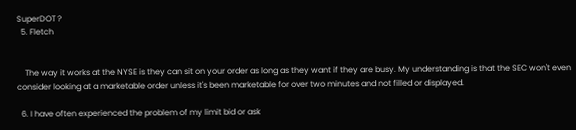SuperDOT ?
  5. Fletch


    The way it works at the NYSE is they can sit on your order as long as they want if they are busy. My understanding is that the SEC won't even consider looking at a marketable order unless it's been marketable for over two minutes and not filled or displayed.

  6. I have often experienced the problem of my limit bid or ask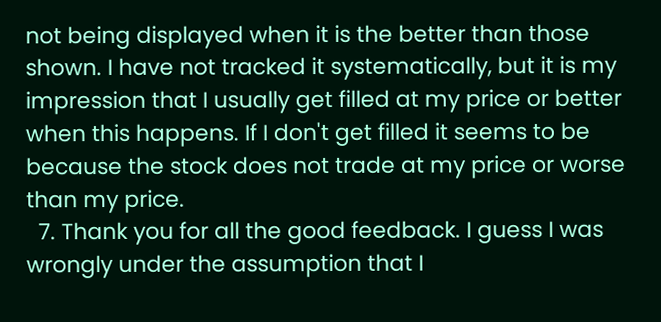not being displayed when it is the better than those shown. I have not tracked it systematically, but it is my impression that I usually get filled at my price or better when this happens. If I don't get filled it seems to be because the stock does not trade at my price or worse than my price.
  7. Thank you for all the good feedback. I guess I was wrongly under the assumption that I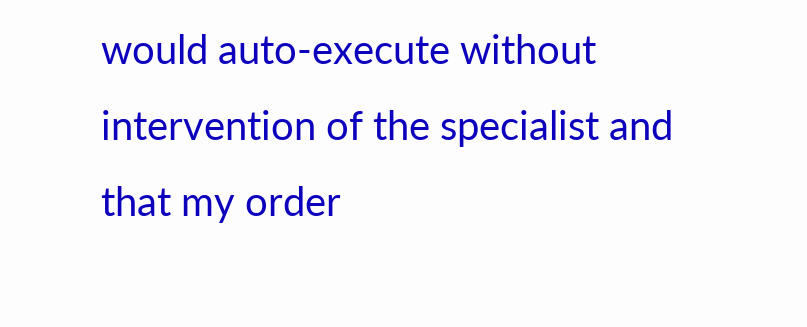would auto-execute without intervention of the specialist and that my order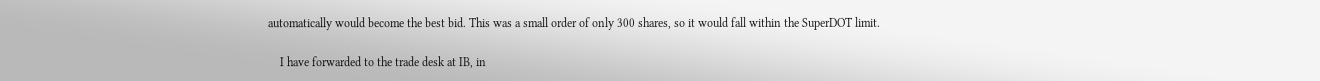automatically would become the best bid. This was a small order of only 300 shares, so it would fall within the SuperDOT limit.

    I have forwarded to the trade desk at IB, in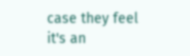case they feel it's an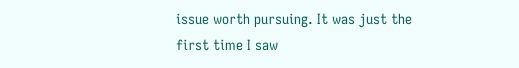issue worth pursuing. It was just the first time I saw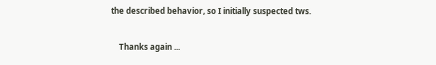the described behavior, so I initially suspected tws.

    Thanks again ...